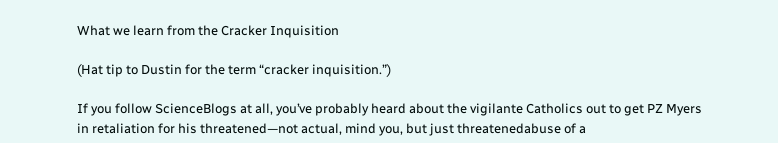What we learn from the Cracker Inquisition

(Hat tip to Dustin for the term “cracker inquisition.”)

If you follow ScienceBlogs at all, you’ve probably heard about the vigilante Catholics out to get PZ Myers in retaliation for his threatened—not actual, mind you, but just threatenedabuse of a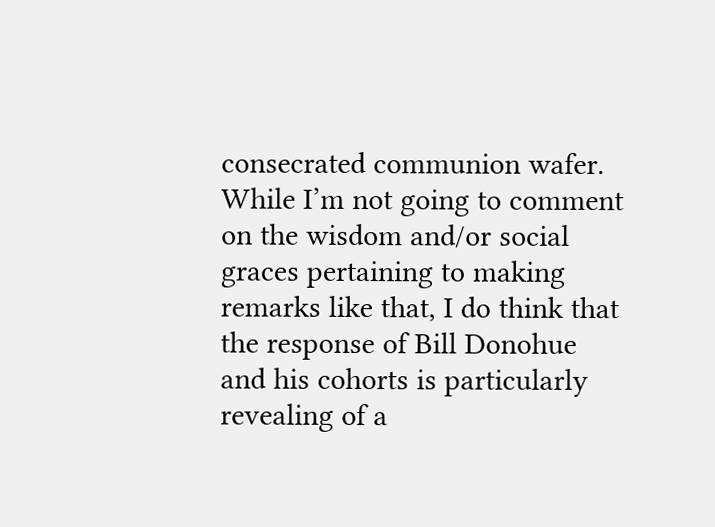consecrated communion wafer. While I’m not going to comment on the wisdom and/or social graces pertaining to making remarks like that, I do think that the response of Bill Donohue and his cohorts is particularly revealing of a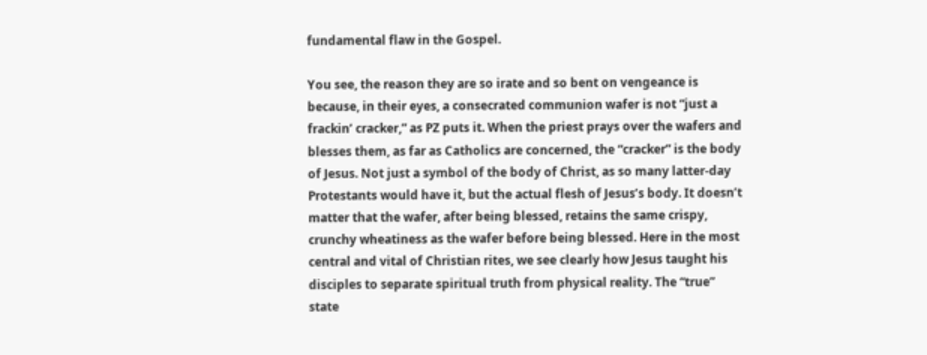fundamental flaw in the Gospel.

You see, the reason they are so irate and so bent on vengeance is because, in their eyes, a consecrated communion wafer is not “just a frackin’ cracker,” as PZ puts it. When the priest prays over the wafers and blesses them, as far as Catholics are concerned, the “cracker” is the body of Jesus. Not just a symbol of the body of Christ, as so many latter-day Protestants would have it, but the actual flesh of Jesus’s body. It doesn’t matter that the wafer, after being blessed, retains the same crispy, crunchy wheatiness as the wafer before being blessed. Here in the most central and vital of Christian rites, we see clearly how Jesus taught his disciples to separate spiritual truth from physical reality. The “true” state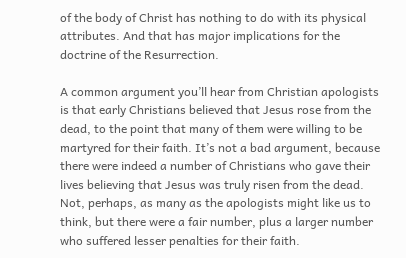of the body of Christ has nothing to do with its physical attributes. And that has major implications for the doctrine of the Resurrection.

A common argument you’ll hear from Christian apologists is that early Christians believed that Jesus rose from the dead, to the point that many of them were willing to be martyred for their faith. It’s not a bad argument, because there were indeed a number of Christians who gave their lives believing that Jesus was truly risen from the dead. Not, perhaps, as many as the apologists might like us to think, but there were a fair number, plus a larger number who suffered lesser penalties for their faith.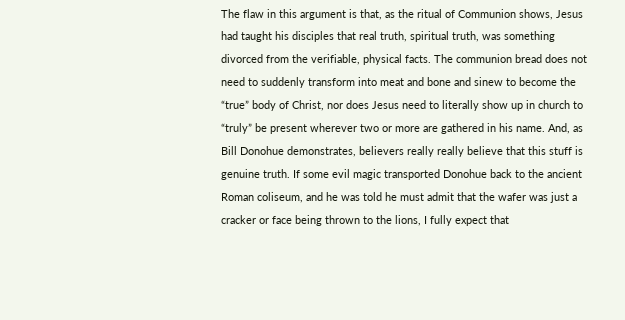The flaw in this argument is that, as the ritual of Communion shows, Jesus had taught his disciples that real truth, spiritual truth, was something divorced from the verifiable, physical facts. The communion bread does not need to suddenly transform into meat and bone and sinew to become the “true” body of Christ, nor does Jesus need to literally show up in church to “truly” be present wherever two or more are gathered in his name. And, as Bill Donohue demonstrates, believers really really believe that this stuff is genuine truth. If some evil magic transported Donohue back to the ancient Roman coliseum, and he was told he must admit that the wafer was just a cracker or face being thrown to the lions, I fully expect that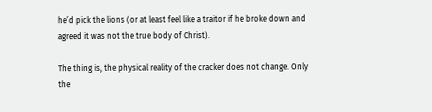he’d pick the lions (or at least feel like a traitor if he broke down and agreed it was not the true body of Christ).

The thing is, the physical reality of the cracker does not change. Only the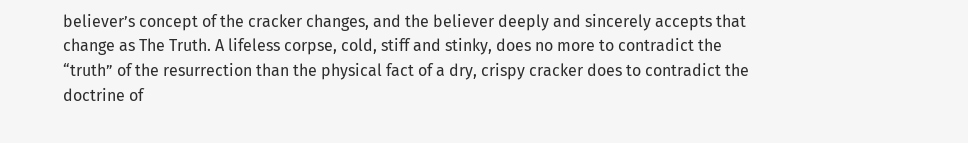believer’s concept of the cracker changes, and the believer deeply and sincerely accepts that change as The Truth. A lifeless corpse, cold, stiff and stinky, does no more to contradict the “truth” of the resurrection than the physical fact of a dry, crispy cracker does to contradict the doctrine of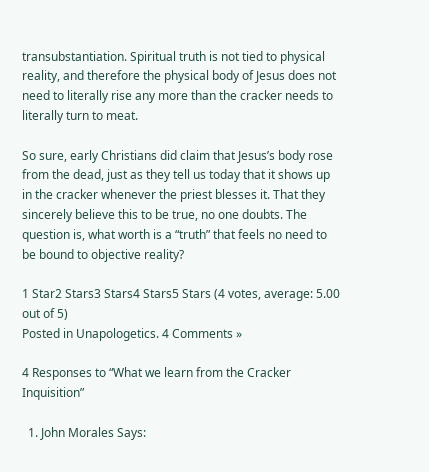transubstantiation. Spiritual truth is not tied to physical reality, and therefore the physical body of Jesus does not need to literally rise any more than the cracker needs to literally turn to meat.

So sure, early Christians did claim that Jesus’s body rose from the dead, just as they tell us today that it shows up in the cracker whenever the priest blesses it. That they sincerely believe this to be true, no one doubts. The question is, what worth is a “truth” that feels no need to be bound to objective reality?

1 Star2 Stars3 Stars4 Stars5 Stars (4 votes, average: 5.00 out of 5)
Posted in Unapologetics. 4 Comments »

4 Responses to “What we learn from the Cracker Inquisition”

  1. John Morales Says: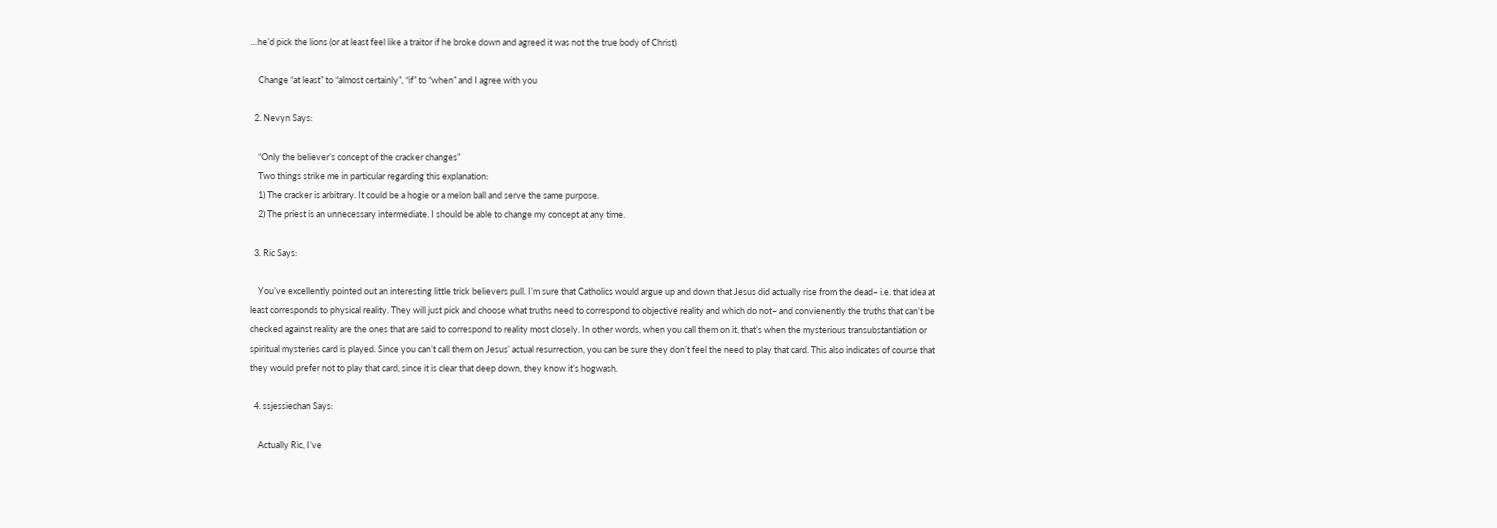…he’d pick the lions (or at least feel like a traitor if he broke down and agreed it was not the true body of Christ)

    Change “at least” to “almost certainly”, “if” to “when” and I agree with you

  2. Nevyn Says:

    “Only the believer’s concept of the cracker changes”
    Two things strike me in particular regarding this explanation:
    1) The cracker is arbitrary. It could be a hogie or a melon ball and serve the same purpose.
    2) The priest is an unnecessary intermediate. I should be able to change my concept at any time.

  3. Ric Says:

    You’ve excellently pointed out an interesting little trick believers pull. I’m sure that Catholics would argue up and down that Jesus did actually rise from the dead– i.e. that idea at least corresponds to physical reality. They will just pick and choose what truths need to correspond to objective reality and which do not– and convienently the truths that can’t be checked against reality are the ones that are said to correspond to reality most closely. In other words, when you call them on it, that’s when the mysterious transubstantiation or spiritual mysteries card is played. Since you can’t call them on Jesus’ actual resurrection, you can be sure they don’t feel the need to play that card. This also indicates of course that they would prefer not to play that card, since it is clear that deep down, they know it’s hogwash.

  4. ssjessiechan Says:

    Actually Ric, I’ve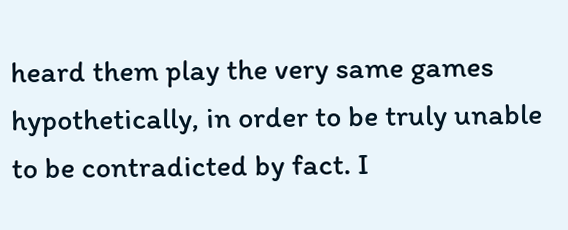heard them play the very same games hypothetically, in order to be truly unable to be contradicted by fact. I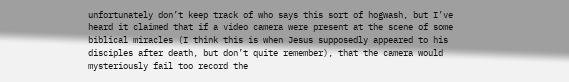unfortunately don’t keep track of who says this sort of hogwash, but I’ve heard it claimed that if a video camera were present at the scene of some biblical miracles (I think this is when Jesus supposedly appeared to his disciples after death, but don’t quite remember), that the camera would mysteriously fail too record the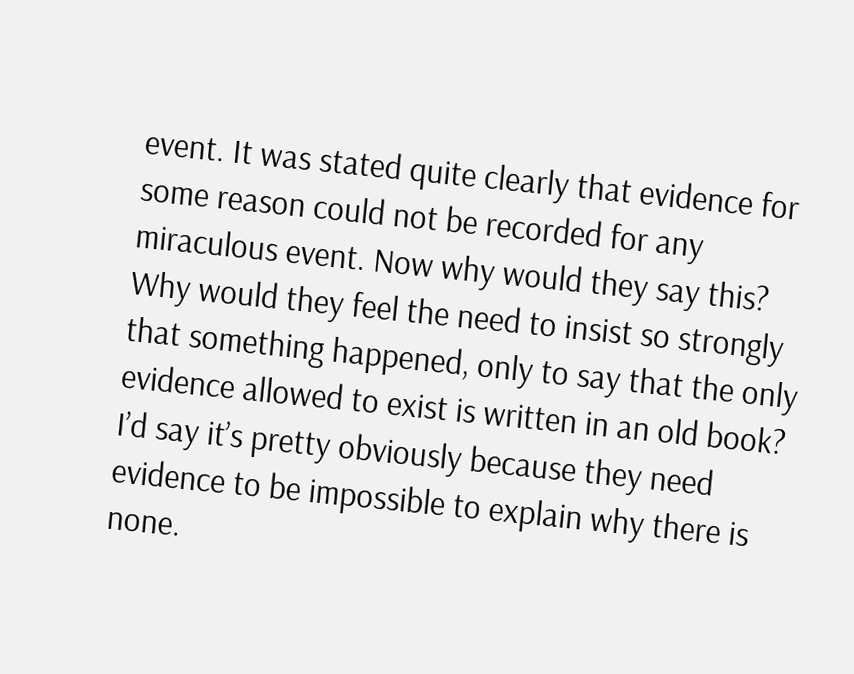event. It was stated quite clearly that evidence for some reason could not be recorded for any miraculous event. Now why would they say this? Why would they feel the need to insist so strongly that something happened, only to say that the only evidence allowed to exist is written in an old book? I’d say it’s pretty obviously because they need evidence to be impossible to explain why there is none.